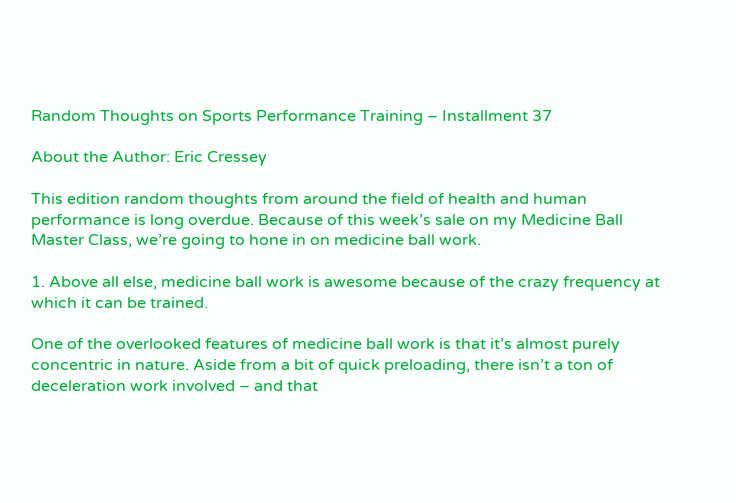Random Thoughts on Sports Performance Training – Installment 37

About the Author: Eric Cressey

This edition random thoughts from around the field of health and human performance is long overdue. Because of this week’s sale on my Medicine Ball Master Class, we’re going to hone in on medicine ball work.

1. Above all else, medicine ball work is awesome because of the crazy frequency at which it can be trained.

One of the overlooked features of medicine ball work is that it’s almost purely concentric in nature. Aside from a bit of quick preloading, there isn’t a ton of deceleration work involved – and that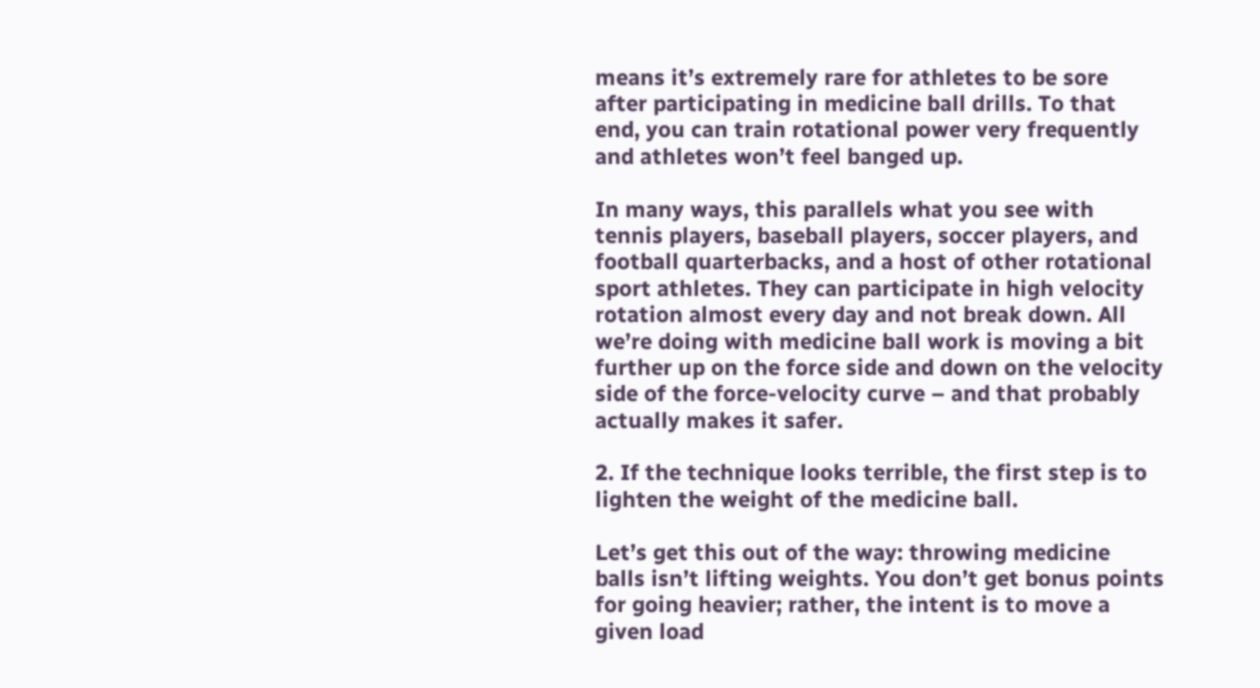means it’s extremely rare for athletes to be sore after participating in medicine ball drills. To that end, you can train rotational power very frequently and athletes won’t feel banged up.

In many ways, this parallels what you see with tennis players, baseball players, soccer players, and football quarterbacks, and a host of other rotational sport athletes. They can participate in high velocity rotation almost every day and not break down. All we’re doing with medicine ball work is moving a bit further up on the force side and down on the velocity side of the force-velocity curve – and that probably actually makes it safer.

2. If the technique looks terrible, the first step is to lighten the weight of the medicine ball.

Let’s get this out of the way: throwing medicine balls isn’t lifting weights. You don’t get bonus points for going heavier; rather, the intent is to move a given load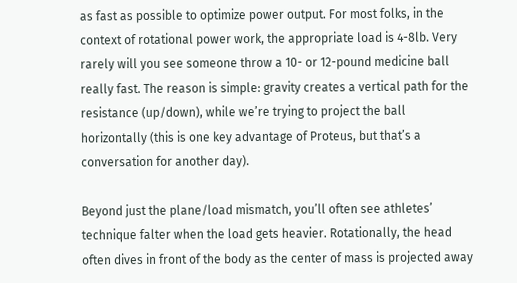as fast as possible to optimize power output. For most folks, in the context of rotational power work, the appropriate load is 4-8lb. Very rarely will you see someone throw a 10- or 12-pound medicine ball really fast. The reason is simple: gravity creates a vertical path for the resistance (up/down), while we’re trying to project the ball horizontally (this is one key advantage of Proteus, but that’s a conversation for another day).

Beyond just the plane/load mismatch, you’ll often see athletes’ technique falter when the load gets heavier. Rotationally, the head often dives in front of the body as the center of mass is projected away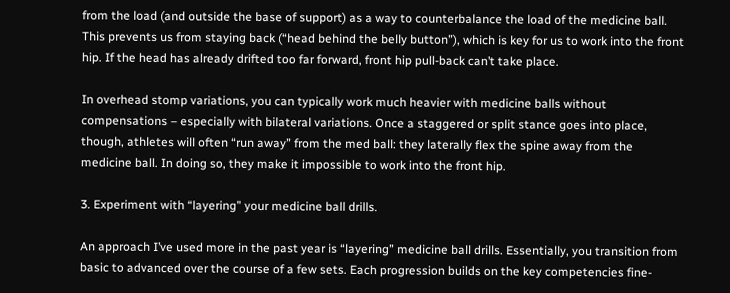from the load (and outside the base of support) as a way to counterbalance the load of the medicine ball. This prevents us from staying back (“head behind the belly button”), which is key for us to work into the front hip. If the head has already drifted too far forward, front hip pull-back can’t take place.

In overhead stomp variations, you can typically work much heavier with medicine balls without compensations – especially with bilateral variations. Once a staggered or split stance goes into place, though, athletes will often “run away” from the med ball: they laterally flex the spine away from the medicine ball. In doing so, they make it impossible to work into the front hip.

3. Experiment with “layering” your medicine ball drills.

An approach I’ve used more in the past year is “layering” medicine ball drills. Essentially, you transition from basic to advanced over the course of a few sets. Each progression builds on the key competencies fine-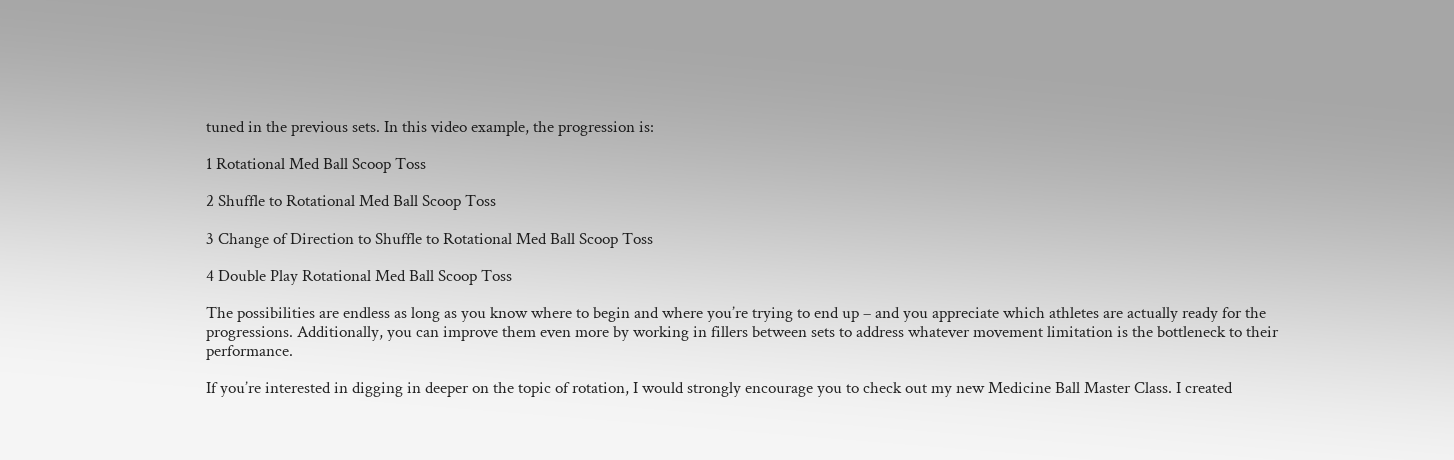tuned in the previous sets. In this video example, the progression is:

1 Rotational Med Ball Scoop Toss

2 Shuffle to Rotational Med Ball Scoop Toss

3 Change of Direction to Shuffle to Rotational Med Ball Scoop Toss

4 Double Play Rotational Med Ball Scoop Toss

The possibilities are endless as long as you know where to begin and where you’re trying to end up – and you appreciate which athletes are actually ready for the progressions. Additionally, you can improve them even more by working in fillers between sets to address whatever movement limitation is the bottleneck to their performance.

If you’re interested in digging in deeper on the topic of rotation, I would strongly encourage you to check out my new Medicine Ball Master Class. I created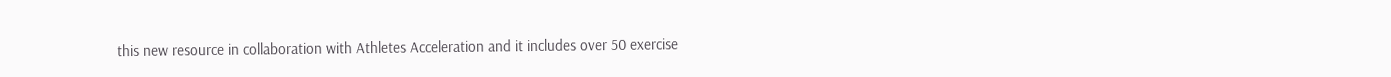this new resource in collaboration with Athletes Acceleration and it includes over 50 exercise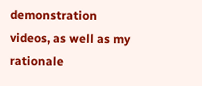demonstration videos, as well as my rationale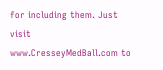for including them. Just visit www.CresseyMedBall.com to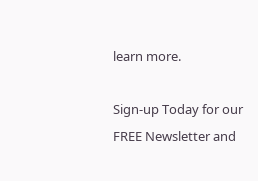learn more.

Sign-up Today for our FREE Newsletter and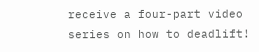receive a four-part video series on how to deadlift!